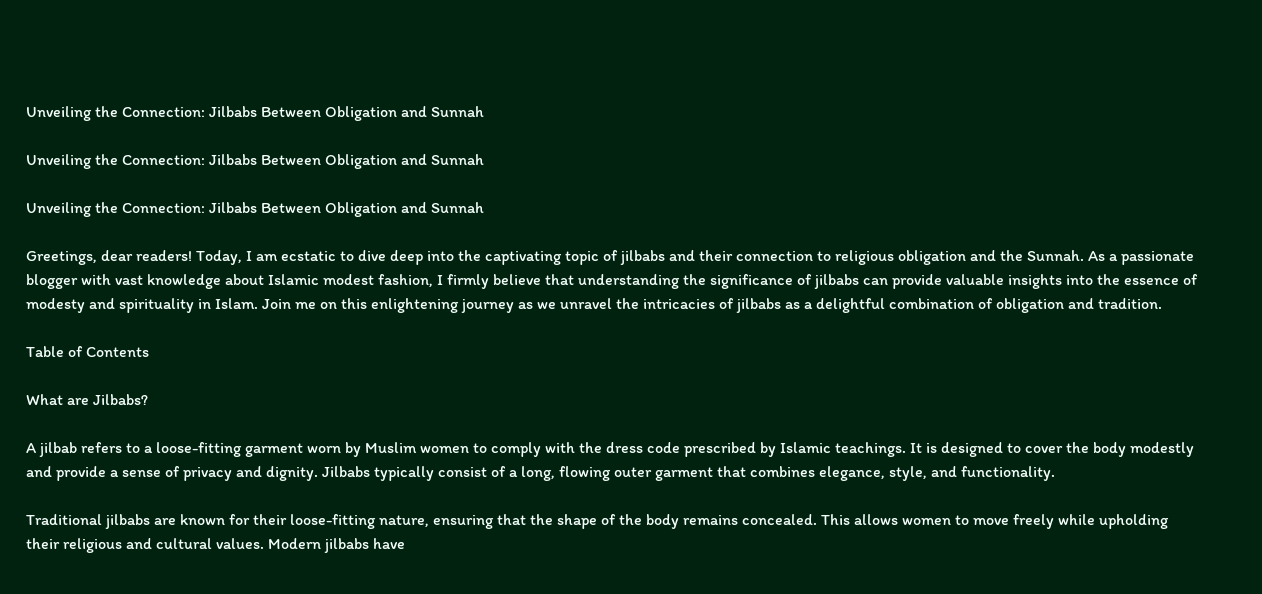Unveiling the Connection: Jilbabs Between Obligation and Sunnah

Unveiling the Connection: Jilbabs Between Obligation and Sunnah

Unveiling the Connection: Jilbabs Between Obligation and Sunnah

Greetings, dear readers! Today, I am ecstatic to dive deep into the captivating topic of jilbabs and their connection to religious obligation and the Sunnah. As a passionate blogger with vast knowledge about Islamic modest fashion, I firmly believe that understanding the significance of jilbabs can provide valuable insights into the essence of modesty and spirituality in Islam. Join me on this enlightening journey as we unravel the intricacies of jilbabs as a delightful combination of obligation and tradition.

Table of Contents

What are Jilbabs?

A jilbab refers to a loose-fitting garment worn by Muslim women to comply with the dress code prescribed by Islamic teachings. It is designed to cover the body modestly and provide a sense of privacy and dignity. Jilbabs typically consist of a long, flowing outer garment that combines elegance, style, and functionality.

Traditional jilbabs are known for their loose-fitting nature, ensuring that the shape of the body remains concealed. This allows women to move freely while upholding their religious and cultural values. Modern jilbabs have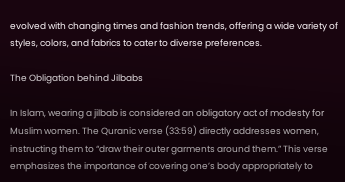evolved with changing times and fashion trends, offering a wide variety of styles, colors, and fabrics to cater to diverse preferences.

The Obligation behind Jilbabs

In Islam, wearing a jilbab is considered an obligatory act of modesty for Muslim women. The Quranic verse (33:59) directly addresses women, instructing them to “draw their outer garments around them.” This verse emphasizes the importance of covering one’s body appropriately to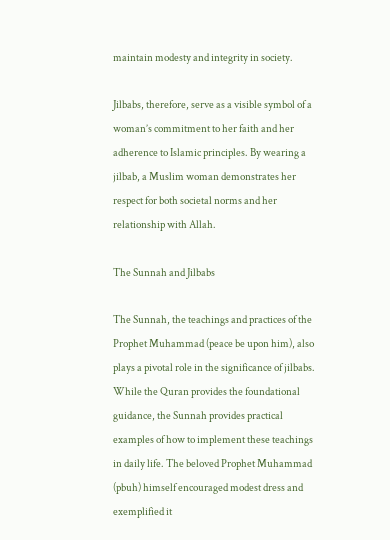maintain modesty and integrity in society.

Jilbabs, therefore, serve as a visible symbol of a woman’s commitment to her faith and her adherence to Islamic principles. By wearing a jilbab, a Muslim woman demonstrates her respect for both societal norms and her relationship with Allah.

The Sunnah and Jilbabs

The Sunnah, the teachings and practices of the Prophet Muhammad (peace be upon him), also plays a pivotal role in the significance of jilbabs. While the Quran provides the foundational guidance, the Sunnah provides practical examples of how to implement these teachings in daily life. The beloved Prophet Muhammad (pbuh) himself encouraged modest dress and exemplified it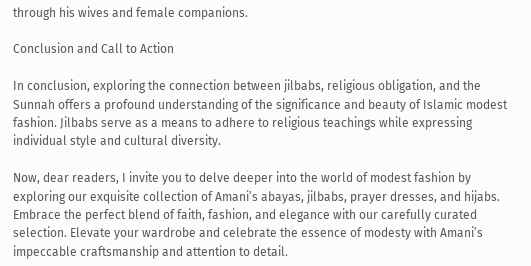through his wives and female companions.

Conclusion and Call to Action

In conclusion, exploring the connection between jilbabs, religious obligation, and the Sunnah offers a profound understanding of the significance and beauty of Islamic modest fashion. Jilbabs serve as a means to adhere to religious teachings while expressing individual style and cultural diversity.

Now, dear readers, I invite you to delve deeper into the world of modest fashion by exploring our exquisite collection of Amani’s abayas, jilbabs, prayer dresses, and hijabs. Embrace the perfect blend of faith, fashion, and elegance with our carefully curated selection. Elevate your wardrobe and celebrate the essence of modesty with Amani’s impeccable craftsmanship and attention to detail.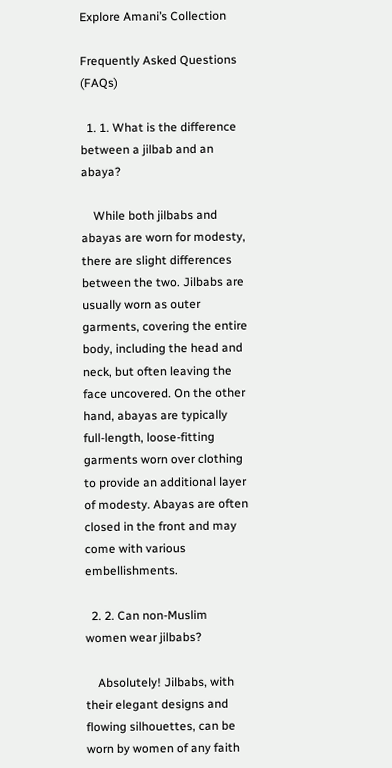Explore Amani’s Collection

Frequently Asked Questions (FAQs)

  1. 1. What is the difference between a jilbab and an abaya?

    While both jilbabs and abayas are worn for modesty, there are slight differences between the two. Jilbabs are usually worn as outer garments, covering the entire body, including the head and neck, but often leaving the face uncovered. On the other hand, abayas are typically full-length, loose-fitting garments worn over clothing to provide an additional layer of modesty. Abayas are often closed in the front and may come with various embellishments.

  2. 2. Can non-Muslim women wear jilbabs?

    Absolutely! Jilbabs, with their elegant designs and flowing silhouettes, can be worn by women of any faith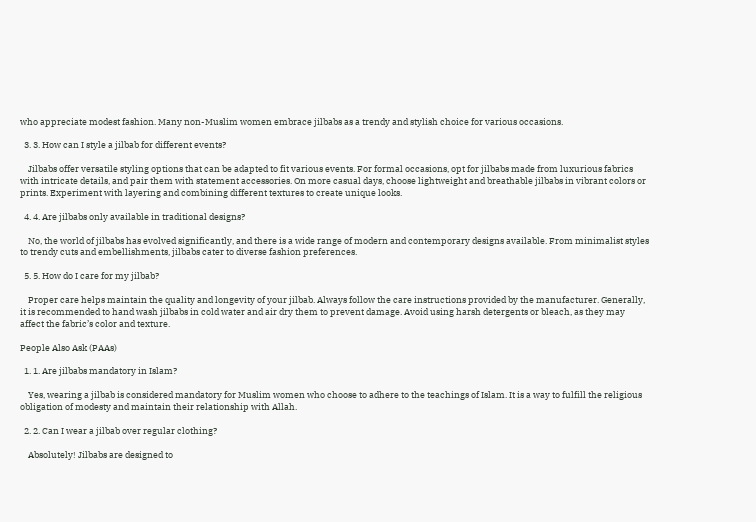who appreciate modest fashion. Many non-Muslim women embrace jilbabs as a trendy and stylish choice for various occasions.

  3. 3. How can I style a jilbab for different events?

    Jilbabs offer versatile styling options that can be adapted to fit various events. For formal occasions, opt for jilbabs made from luxurious fabrics with intricate details, and pair them with statement accessories. On more casual days, choose lightweight and breathable jilbabs in vibrant colors or prints. Experiment with layering and combining different textures to create unique looks.

  4. 4. Are jilbabs only available in traditional designs?

    No, the world of jilbabs has evolved significantly, and there is a wide range of modern and contemporary designs available. From minimalist styles to trendy cuts and embellishments, jilbabs cater to diverse fashion preferences.

  5. 5. How do I care for my jilbab?

    Proper care helps maintain the quality and longevity of your jilbab. Always follow the care instructions provided by the manufacturer. Generally, it is recommended to hand wash jilbabs in cold water and air dry them to prevent damage. Avoid using harsh detergents or bleach, as they may affect the fabric’s color and texture.

People Also Ask (PAAs)

  1. 1. Are jilbabs mandatory in Islam?

    Yes, wearing a jilbab is considered mandatory for Muslim women who choose to adhere to the teachings of Islam. It is a way to fulfill the religious obligation of modesty and maintain their relationship with Allah.

  2. 2. Can I wear a jilbab over regular clothing?

    Absolutely! Jilbabs are designed to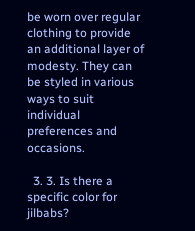be worn over regular clothing to provide an additional layer of modesty. They can be styled in various ways to suit individual preferences and occasions.

  3. 3. Is there a specific color for jilbabs?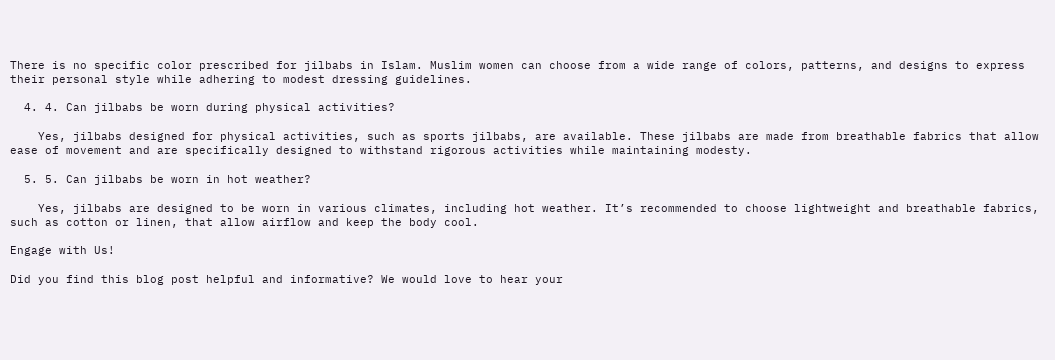There is no specific color prescribed for jilbabs in Islam. Muslim women can choose from a wide range of colors, patterns, and designs to express their personal style while adhering to modest dressing guidelines.

  4. 4. Can jilbabs be worn during physical activities?

    Yes, jilbabs designed for physical activities, such as sports jilbabs, are available. These jilbabs are made from breathable fabrics that allow ease of movement and are specifically designed to withstand rigorous activities while maintaining modesty.

  5. 5. Can jilbabs be worn in hot weather?

    Yes, jilbabs are designed to be worn in various climates, including hot weather. It’s recommended to choose lightweight and breathable fabrics, such as cotton or linen, that allow airflow and keep the body cool.

Engage with Us!

Did you find this blog post helpful and informative? We would love to hear your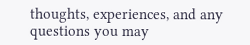thoughts, experiences, and any questions you may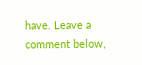have. Leave a comment below,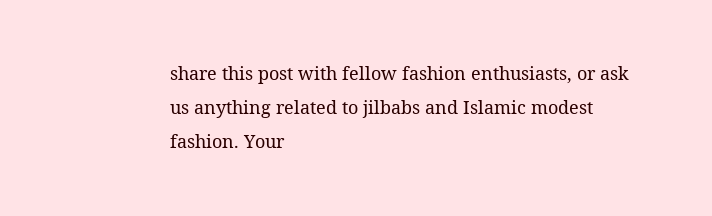share this post with fellow fashion enthusiasts, or ask us anything related to jilbabs and Islamic modest fashion. Your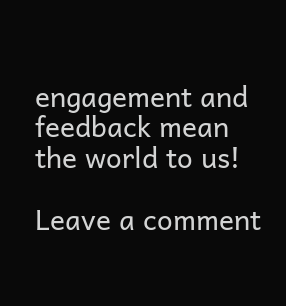engagement and feedback mean the world to us!

Leave a comment